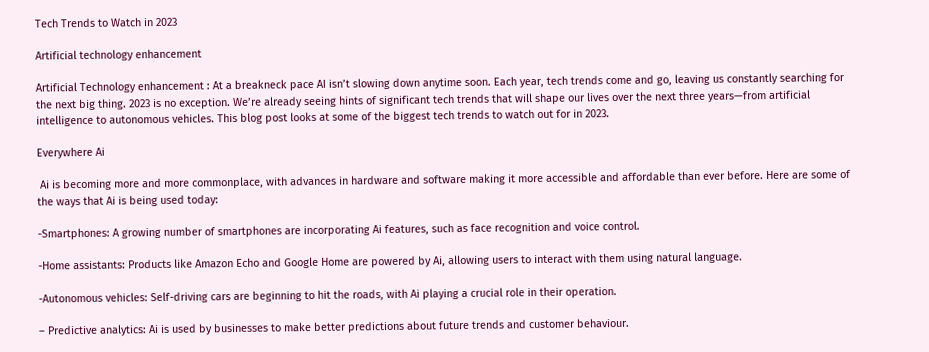Tech Trends to Watch in 2023

Artificial technology enhancement

Artificial Technology enhancement : At a breakneck pace AI isn’t slowing down anytime soon. Each year, tech trends come and go, leaving us constantly searching for the next big thing. 2023 is no exception. We’re already seeing hints of significant tech trends that will shape our lives over the next three years—from artificial intelligence to autonomous vehicles. This blog post looks at some of the biggest tech trends to watch out for in 2023.

Everywhere Ai

 Ai is becoming more and more commonplace, with advances in hardware and software making it more accessible and affordable than ever before. Here are some of the ways that Ai is being used today:

-Smartphones: A growing number of smartphones are incorporating Ai features, such as face recognition and voice control.

-Home assistants: Products like Amazon Echo and Google Home are powered by Ai, allowing users to interact with them using natural language.

-Autonomous vehicles: Self-driving cars are beginning to hit the roads, with Ai playing a crucial role in their operation.

– Predictive analytics: Ai is used by businesses to make better predictions about future trends and customer behaviour.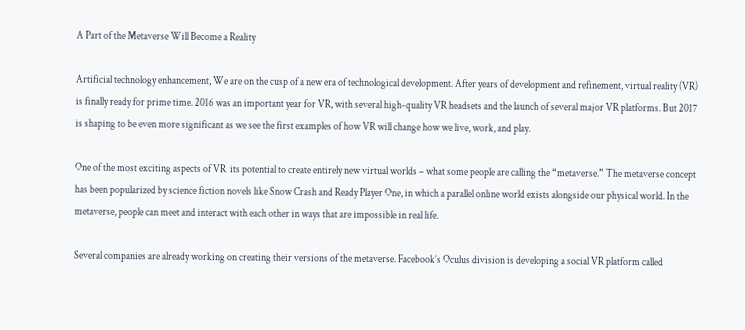A Part of the Metaverse Will Become a Reality

Artificial technology enhancement, We are on the cusp of a new era of technological development. After years of development and refinement, virtual reality (VR) is finally ready for prime time. 2016 was an important year for VR, with several high-quality VR headsets and the launch of several major VR platforms. But 2017 is shaping to be even more significant as we see the first examples of how VR will change how we live, work, and play.

One of the most exciting aspects of VR  its potential to create entirely new virtual worlds – what some people are calling the “metaverse.” The metaverse concept has been popularized by science fiction novels like Snow Crash and Ready Player One, in which a parallel online world exists alongside our physical world. In the metaverse, people can meet and interact with each other in ways that are impossible in real life.

Several companies are already working on creating their versions of the metaverse. Facebook’s Oculus division is developing a social VR platform called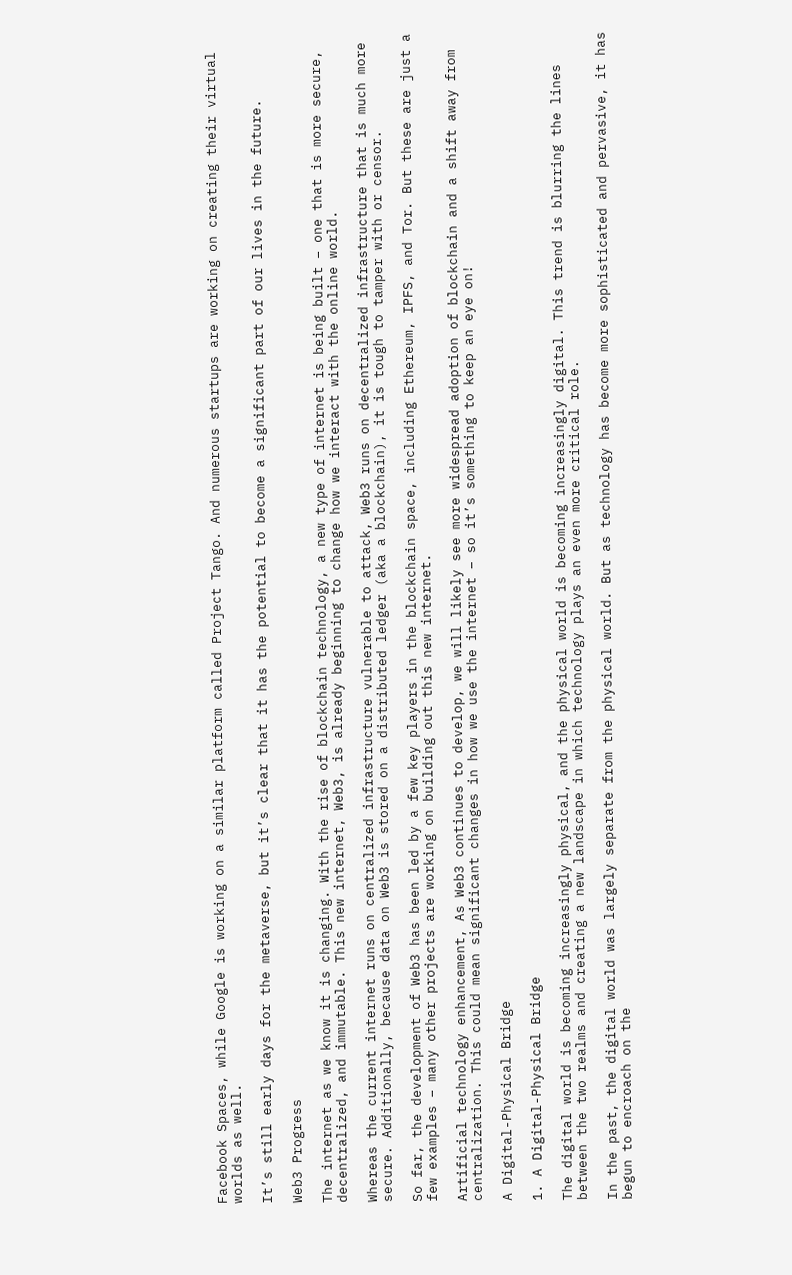Facebook Spaces, while Google is working on a similar platform called Project Tango. And numerous startups are working on creating their virtual worlds as well.

It’s still early days for the metaverse, but it’s clear that it has the potential to become a significant part of our lives in the future.

Web3 Progress

The internet as we know it is changing. With the rise of blockchain technology, a new type of internet is being built – one that is more secure, decentralized, and immutable. This new internet, Web3, is already beginning to change how we interact with the online world.

Whereas the current internet runs on centralized infrastructure vulnerable to attack, Web3 runs on decentralized infrastructure that is much more secure. Additionally, because data on Web3 is stored on a distributed ledger (aka a blockchain), it is tough to tamper with or censor.

So far, the development of Web3 has been led by a few key players in the blockchain space, including Ethereum, IPFS, and Tor. But these are just a few examples – many other projects are working on building out this new internet.

Artificial technology enhancement, As Web3 continues to develop, we will likely see more widespread adoption of blockchain and a shift away from centralization. This could mean significant changes in how we use the internet – so it’s something to keep an eye on!

A Digital-Physical Bridge

1. A Digital-Physical Bridge

The digital world is becoming increasingly physical, and the physical world is becoming increasingly digital. This trend is blurring the lines between the two realms and creating a new landscape in which technology plays an even more critical role.

In the past, the digital world was largely separate from the physical world. But as technology has become more sophisticated and pervasive, it has begun to encroach on the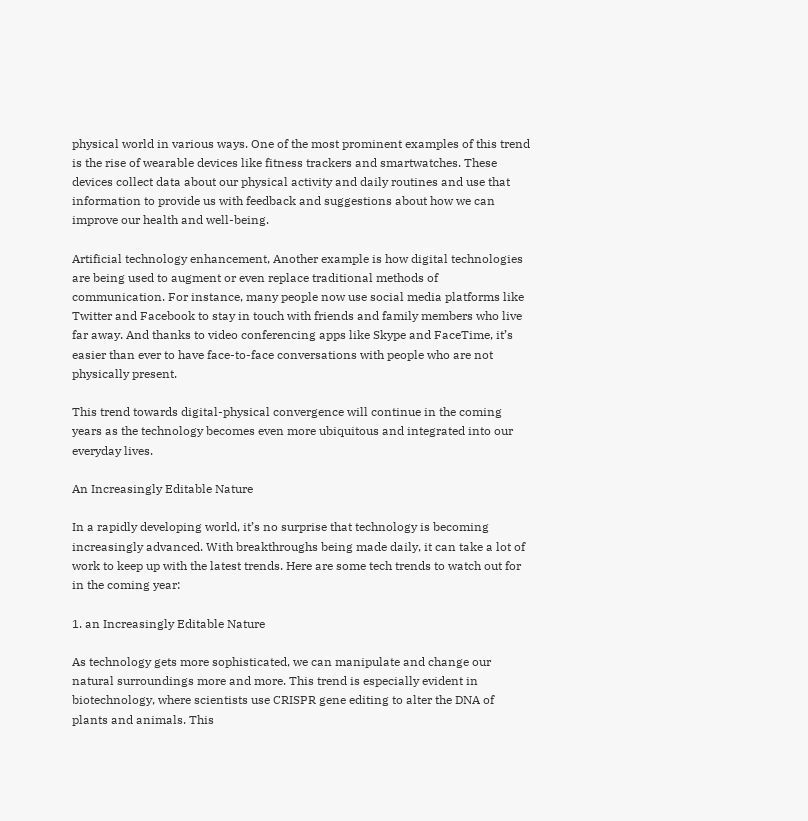physical world in various ways. One of the most prominent examples of this trend is the rise of wearable devices like fitness trackers and smartwatches. These devices collect data about our physical activity and daily routines and use that information to provide us with feedback and suggestions about how we can improve our health and well-being.

Artificial technology enhancement, Another example is how digital technologies are being used to augment or even replace traditional methods of communication. For instance, many people now use social media platforms like Twitter and Facebook to stay in touch with friends and family members who live far away. And thanks to video conferencing apps like Skype and FaceTime, it’s easier than ever to have face-to-face conversations with people who are not physically present.

This trend towards digital-physical convergence will continue in the coming years as the technology becomes even more ubiquitous and integrated into our everyday lives.

An Increasingly Editable Nature

In a rapidly developing world, it’s no surprise that technology is becoming increasingly advanced. With breakthroughs being made daily, it can take a lot of work to keep up with the latest trends. Here are some tech trends to watch out for in the coming year:

1. an Increasingly Editable Nature

As technology gets more sophisticated, we can manipulate and change our natural surroundings more and more. This trend is especially evident in biotechnology, where scientists use CRISPR gene editing to alter the DNA of plants and animals. This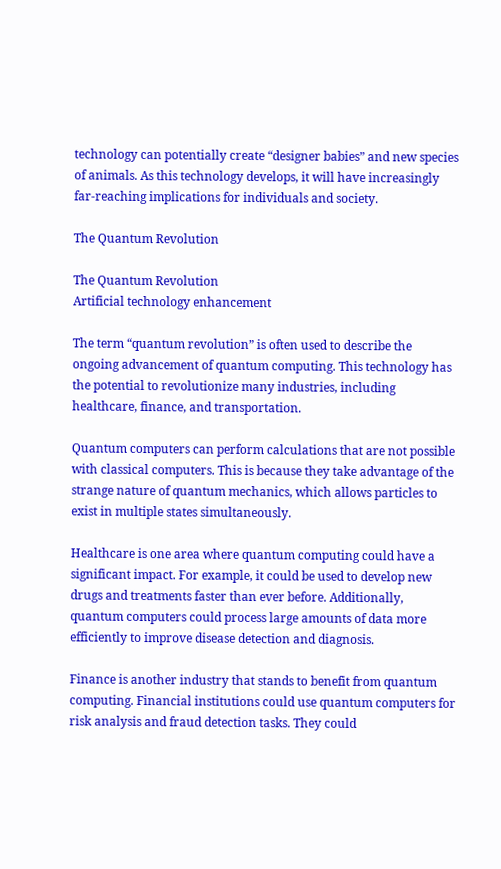technology can potentially create “designer babies” and new species of animals. As this technology develops, it will have increasingly far-reaching implications for individuals and society.

The Quantum Revolution

The Quantum Revolution
Artificial technology enhancement

The term “quantum revolution” is often used to describe the ongoing advancement of quantum computing. This technology has the potential to revolutionize many industries, including healthcare, finance, and transportation.

Quantum computers can perform calculations that are not possible with classical computers. This is because they take advantage of the strange nature of quantum mechanics, which allows particles to exist in multiple states simultaneously.

Healthcare is one area where quantum computing could have a significant impact. For example, it could be used to develop new drugs and treatments faster than ever before. Additionally, quantum computers could process large amounts of data more efficiently to improve disease detection and diagnosis.

Finance is another industry that stands to benefit from quantum computing. Financial institutions could use quantum computers for risk analysis and fraud detection tasks. They could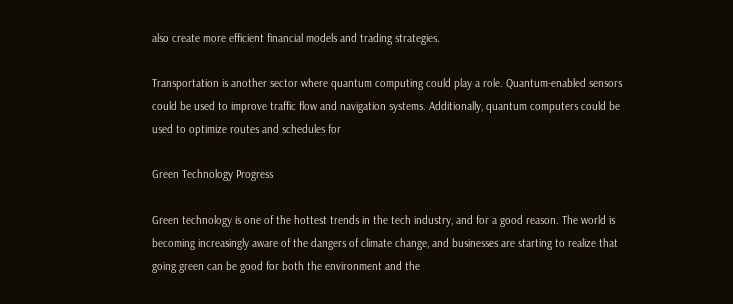also create more efficient financial models and trading strategies.

Transportation is another sector where quantum computing could play a role. Quantum-enabled sensors could be used to improve traffic flow and navigation systems. Additionally, quantum computers could be used to optimize routes and schedules for

Green Technology Progress

Green technology is one of the hottest trends in the tech industry, and for a good reason. The world is becoming increasingly aware of the dangers of climate change, and businesses are starting to realize that going green can be good for both the environment and the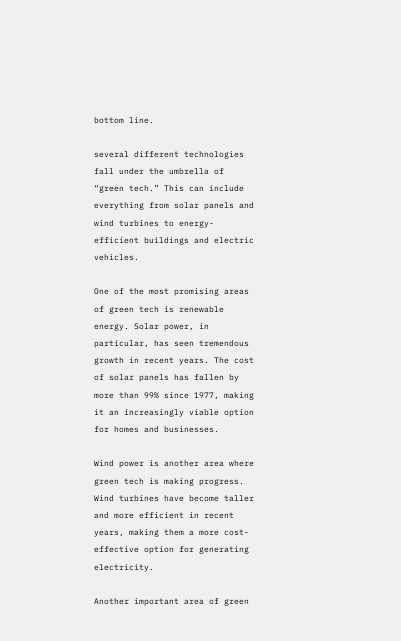bottom line.

several different technologies fall under the umbrella of “green tech.” This can include everything from solar panels and wind turbines to energy-efficient buildings and electric vehicles.

One of the most promising areas of green tech is renewable energy. Solar power, in particular, has seen tremendous growth in recent years. The cost of solar panels has fallen by more than 99% since 1977, making it an increasingly viable option for homes and businesses.

Wind power is another area where green tech is making progress. Wind turbines have become taller and more efficient in recent years, making them a more cost-effective option for generating electricity.

Another important area of green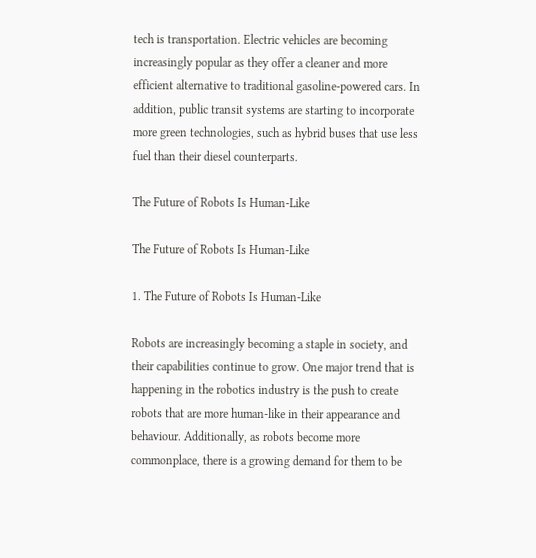tech is transportation. Electric vehicles are becoming increasingly popular as they offer a cleaner and more efficient alternative to traditional gasoline-powered cars. In addition, public transit systems are starting to incorporate more green technologies, such as hybrid buses that use less fuel than their diesel counterparts.

The Future of Robots Is Human-Like

The Future of Robots Is Human-Like

1. The Future of Robots Is Human-Like

Robots are increasingly becoming a staple in society, and their capabilities continue to grow. One major trend that is happening in the robotics industry is the push to create robots that are more human-like in their appearance and behaviour. Additionally, as robots become more commonplace, there is a growing demand for them to be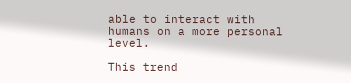able to interact with humans on a more personal level.

This trend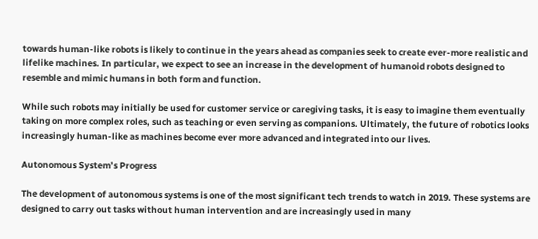towards human-like robots is likely to continue in the years ahead as companies seek to create ever-more realistic and lifelike machines. In particular, we expect to see an increase in the development of humanoid robots designed to resemble and mimic humans in both form and function.

While such robots may initially be used for customer service or caregiving tasks, it is easy to imagine them eventually taking on more complex roles, such as teaching or even serving as companions. Ultimately, the future of robotics looks increasingly human-like as machines become ever more advanced and integrated into our lives.

Autonomous System’s Progress

The development of autonomous systems is one of the most significant tech trends to watch in 2019. These systems are designed to carry out tasks without human intervention and are increasingly used in many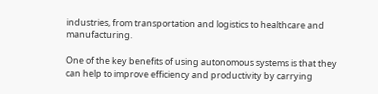industries, from transportation and logistics to healthcare and manufacturing.

One of the key benefits of using autonomous systems is that they can help to improve efficiency and productivity by carrying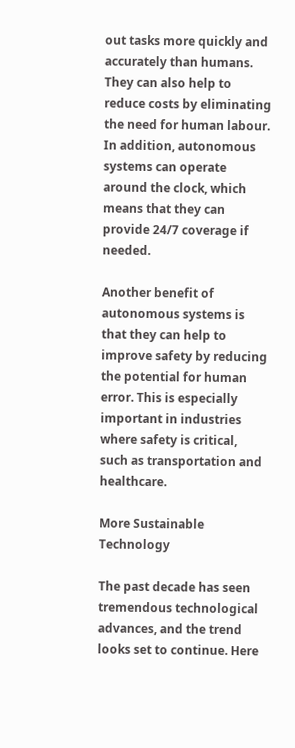out tasks more quickly and accurately than humans. They can also help to reduce costs by eliminating the need for human labour. In addition, autonomous systems can operate around the clock, which means that they can provide 24/7 coverage if needed.

Another benefit of autonomous systems is that they can help to improve safety by reducing the potential for human error. This is especially important in industries where safety is critical, such as transportation and healthcare.

More Sustainable Technology

The past decade has seen tremendous technological advances, and the trend looks set to continue. Here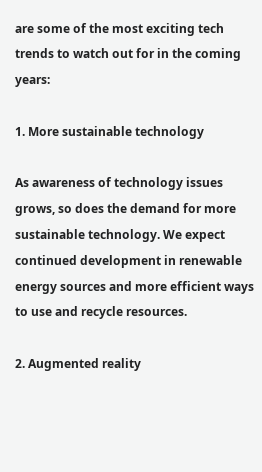are some of the most exciting tech trends to watch out for in the coming years:

1. More sustainable technology

As awareness of technology issues grows, so does the demand for more sustainable technology. We expect continued development in renewable energy sources and more efficient ways to use and recycle resources.

2. Augmented reality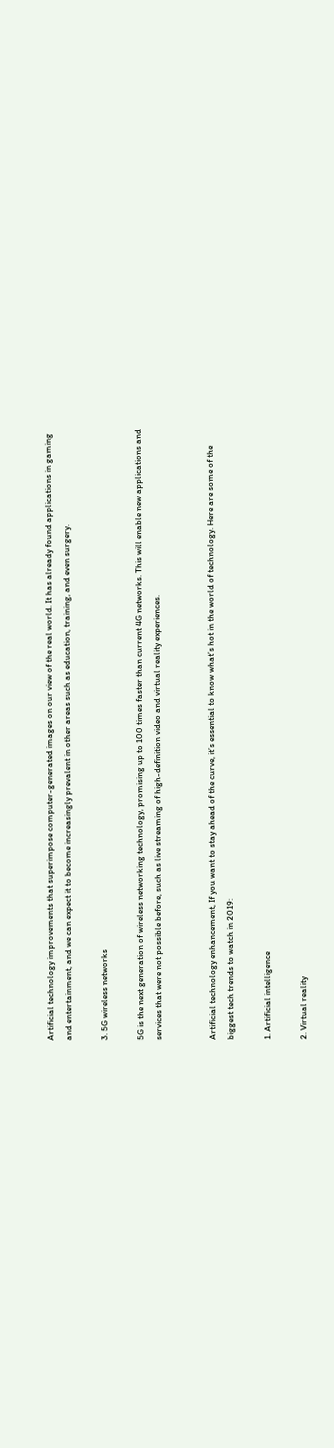Artificial technology improvements that superimpose computer-generated images on our view of the real world. It has already found applications in gaming and entertainment, and we can expect it to become increasingly prevalent in other areas such as education, training, and even surgery.

3. 5G wireless networks

5G is the next generation of wireless networking technology, promising up to 100 times faster than current 4G networks. This will enable new applications and services that were not possible before, such as live streaming of high-definition video and virtual reality experiences.


Artificial technology enhancement, If you want to stay ahead of the curve, it’s essential to know what’s hot in the world of technology. Here are some of the biggest tech trends to watch in 2019:

1. Artificial intelligence

2. Virtual reality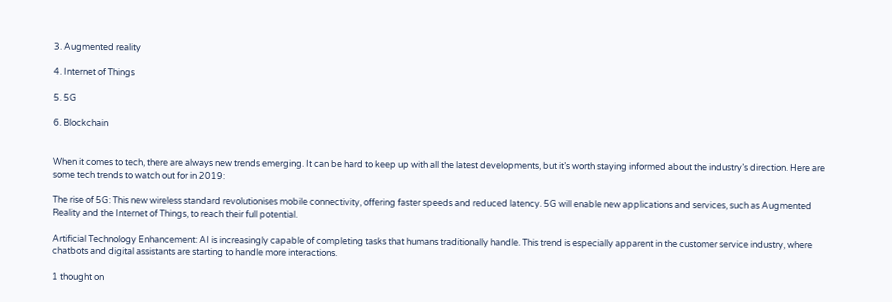3. Augmented reality

4. Internet of Things

5. 5G

6. Blockchain


When it comes to tech, there are always new trends emerging. It can be hard to keep up with all the latest developments, but it’s worth staying informed about the industry’s direction. Here are some tech trends to watch out for in 2019:

The rise of 5G: This new wireless standard revolutionises mobile connectivity, offering faster speeds and reduced latency. 5G will enable new applications and services, such as Augmented Reality and the Internet of Things, to reach their full potential.

Artificial Technology Enhancement: AI is increasingly capable of completing tasks that humans traditionally handle. This trend is especially apparent in the customer service industry, where chatbots and digital assistants are starting to handle more interactions.

1 thought on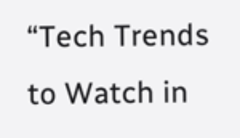“Tech Trends to Watch in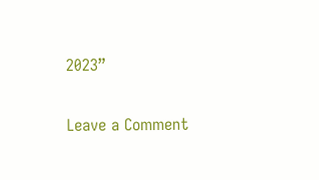2023”

Leave a Comment